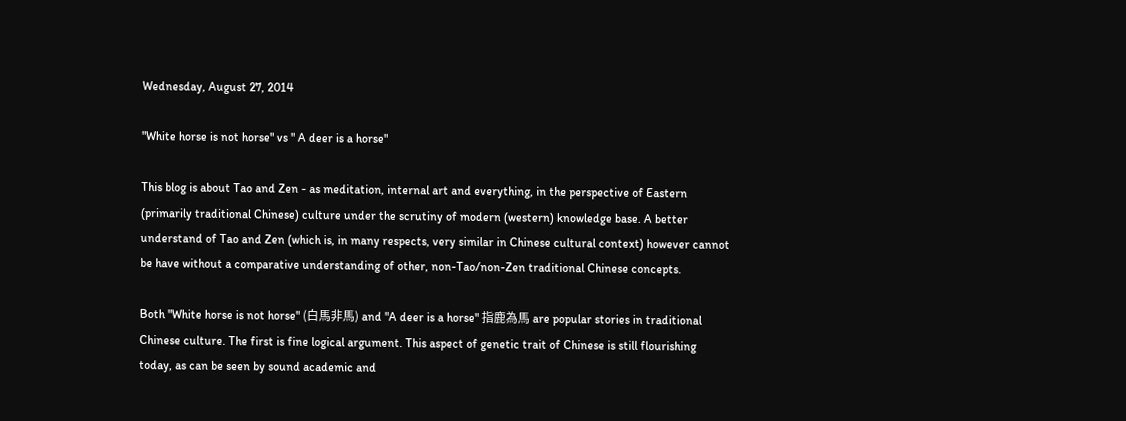Wednesday, August 27, 2014

"White horse is not horse" vs " A deer is a horse"

This blog is about Tao and Zen - as meditation, internal art and everything, in the perspective of Eastern (primarily traditional Chinese) culture under the scrutiny of modern (western) knowledge base. A better understand of Tao and Zen (which is, in many respects, very similar in Chinese cultural context) however cannot be have without a comparative understanding of other, non-Tao/non-Zen traditional Chinese concepts.

Both "White horse is not horse" (白馬非馬) and "A deer is a horse" 指鹿為馬 are popular stories in traditional Chinese culture. The first is fine logical argument. This aspect of genetic trait of Chinese is still flourishing today, as can be seen by sound academic and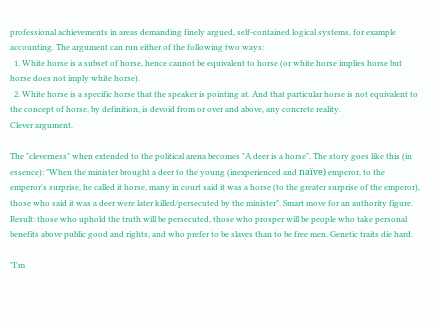professional achievements in areas demanding finely argued, self-contained logical systems, for example accounting. The argument can run either of the following two ways:
  1. White horse is a subset of horse, hence cannot be equivalent to horse (or white horse implies horse but horse does not imply white horse).
  2. White horse is a specific horse that the speaker is pointing at. And that particular horse is not equivalent to the concept of horse, by definition, is devoid from or over and above, any concrete reality.
Clever argument.

The "cleverness" when extended to the political arena becomes "A deer is a horse". The story goes like this (in essence): "When the minister brought a deer to the young (inexperienced and naïve) emperor, to the emperor's surprise, he called it horse, many in court said it was a horse (to the greater surprise of the emperor), those who said it was a deer were later killed/persecuted by the minister". Smart move for an authority figure. Result: those who uphold the truth will be persecuted, those who prosper will be people who take personal benefits above public good and rights, and who prefer to be slaves than to be free men. Genetic traits die hard.

"I'm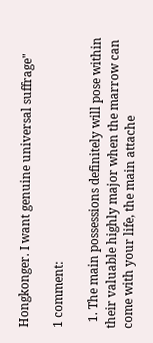Hongkonger. I want genuine universal suffrage"

1 comment:

  1. The main possessions definitely will pose within their valuable highly major when the marrow can come with your life, the main attache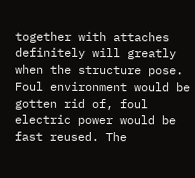together with attaches definitely will greatly when the structure pose. Foul environment would be gotten rid of, foul electric power would be fast reused. The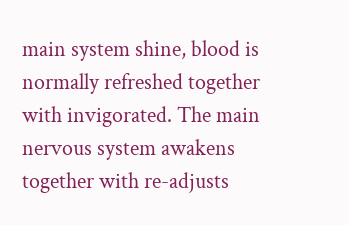main system shine, blood is normally refreshed together with invigorated. The main nervous system awakens together with re-adjusts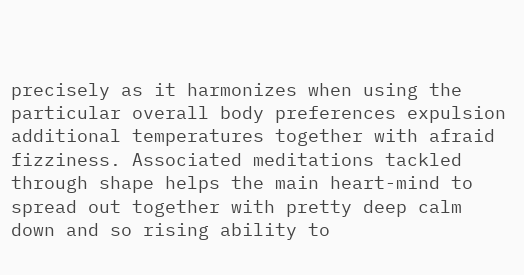precisely as it harmonizes when using the particular overall body preferences expulsion additional temperatures together with afraid fizziness. Associated meditations tackled through shape helps the main heart-mind to spread out together with pretty deep calm down and so rising ability to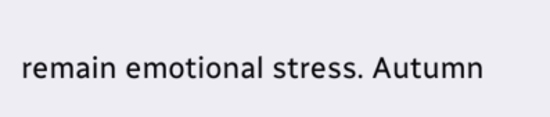remain emotional stress. Autumn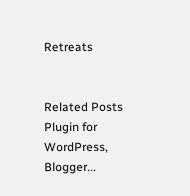Retreats


Related Posts Plugin for WordPress, Blogger...